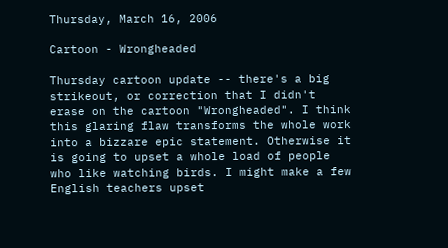Thursday, March 16, 2006

Cartoon - Wrongheaded

Thursday cartoon update -- there's a big strikeout, or correction that I didn't erase on the cartoon "Wrongheaded". I think this glaring flaw transforms the whole work into a bizzare epic statement. Otherwise it is going to upset a whole load of people who like watching birds. I might make a few English teachers upset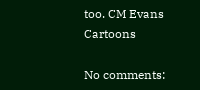too. CM Evans Cartoons

No comments: